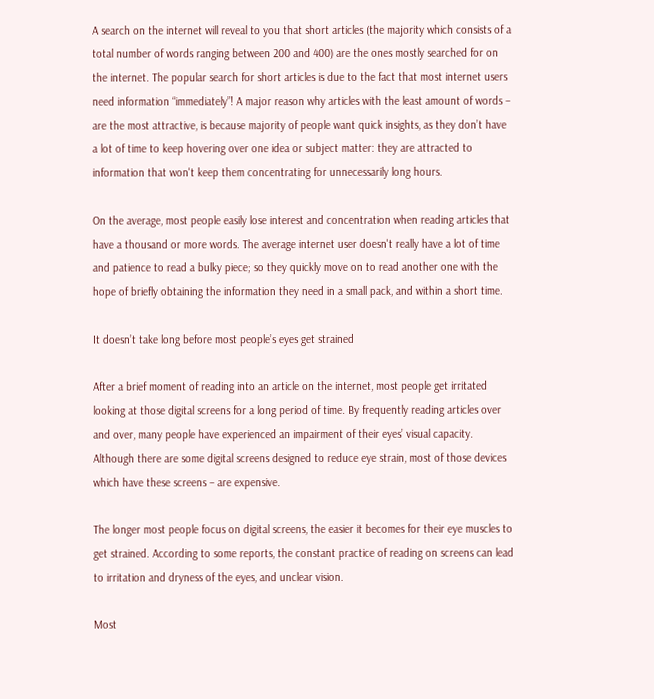A search on the internet will reveal to you that short articles (the majority which consists of a total number of words ranging between 200 and 400) are the ones mostly searched for on the internet. The popular search for short articles is due to the fact that most internet users need information “immediately”! A major reason why articles with the least amount of words – are the most attractive, is because majority of people want quick insights, as they don’t have a lot of time to keep hovering over one idea or subject matter: they are attracted to information that won't keep them concentrating for unnecessarily long hours.

On the average, most people easily lose interest and concentration when reading articles that have a thousand or more words. The average internet user doesn't really have a lot of time and patience to read a bulky piece; so they quickly move on to read another one with the hope of briefly obtaining the information they need in a small pack, and within a short time.

It doesn’t take long before most people’s eyes get strained

After a brief moment of reading into an article on the internet, most people get irritated looking at those digital screens for a long period of time. By frequently reading articles over and over, many people have experienced an impairment of their eyes’ visual capacity. Although there are some digital screens designed to reduce eye strain, most of those devices which have these screens – are expensive.

The longer most people focus on digital screens, the easier it becomes for their eye muscles to get strained. According to some reports, the constant practice of reading on screens can lead to irritation and dryness of the eyes, and unclear vision.

Most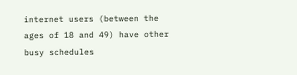internet users (between the ages of 18 and 49) have other busy schedules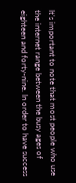It’s important to note that most people who use the internet range between the busy ages of eighteen and forty-nine. In order to have success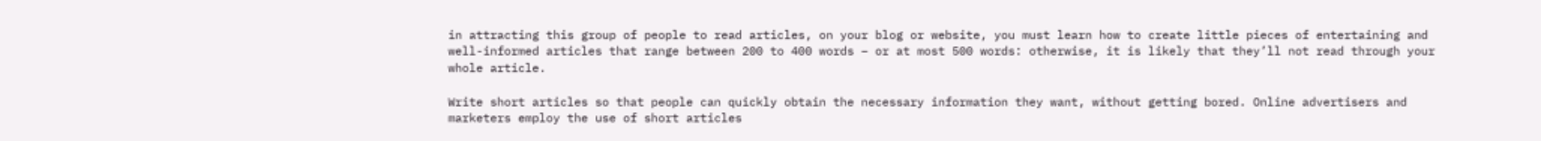in attracting this group of people to read articles, on your blog or website, you must learn how to create little pieces of entertaining and well-informed articles that range between 200 to 400 words – or at most 500 words: otherwise, it is likely that they’ll not read through your whole article.

Write short articles so that people can quickly obtain the necessary information they want, without getting bored. Online advertisers and marketers employ the use of short articles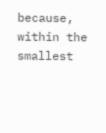because, within the smallest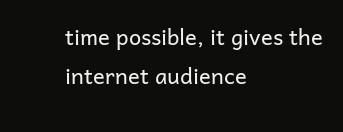time possible, it gives the internet audience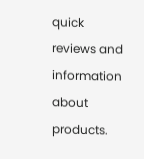quick reviews and information about products.